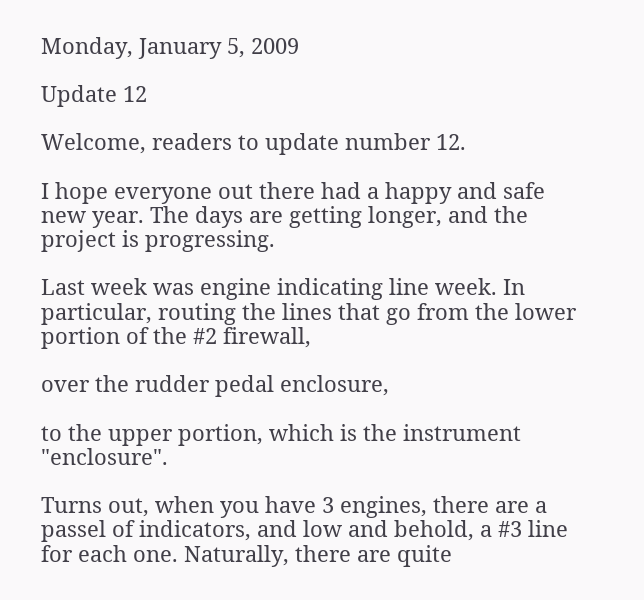Monday, January 5, 2009

Update 12

Welcome, readers to update number 12.

I hope everyone out there had a happy and safe new year. The days are getting longer, and the project is progressing.

Last week was engine indicating line week. In particular, routing the lines that go from the lower portion of the #2 firewall,

over the rudder pedal enclosure,

to the upper portion, which is the instrument "enclosure".

Turns out, when you have 3 engines, there are a passel of indicators, and low and behold, a #3 line for each one. Naturally, there are quite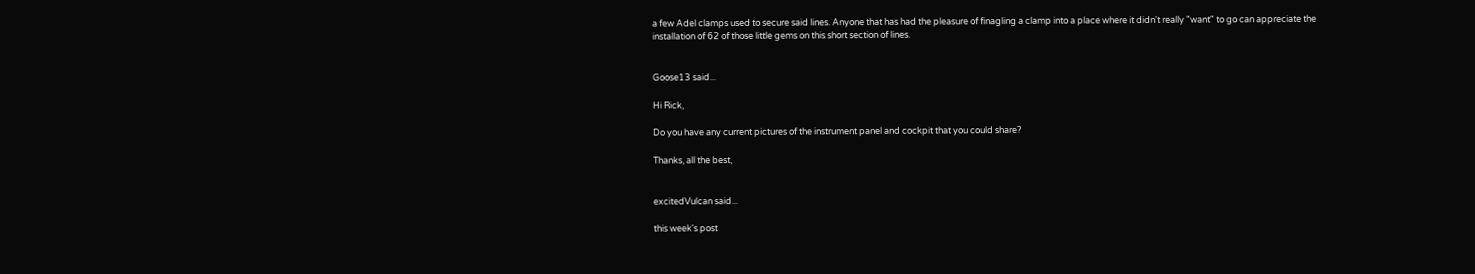a few Adel clamps used to secure said lines. Anyone that has had the pleasure of finagling a clamp into a place where it didn't really "want" to go can appreciate the installation of 62 of those little gems on this short section of lines.


Goose13 said...

Hi Rick,

Do you have any current pictures of the instrument panel and cockpit that you could share?

Thanks, all the best,


excitedVulcan said...

this week's post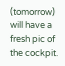(tomorrow) will have a fresh pic of the cockpit.